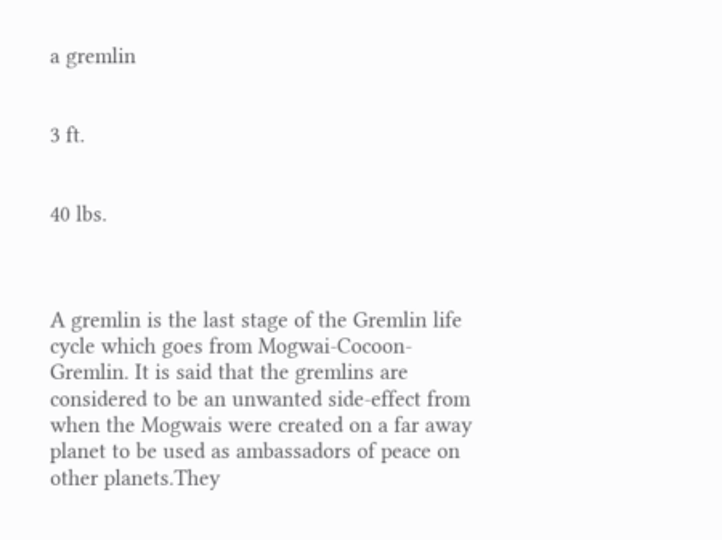a gremlin


3 ft.


40 lbs.



A gremlin is the last stage of the Gremlin life cycle which goes from Mogwai-Cocoon-Gremlin. It is said that the gremlins are considered to be an unwanted side-effect from when the Mogwais were created on a far away planet to be used as ambassadors of peace on other planets.They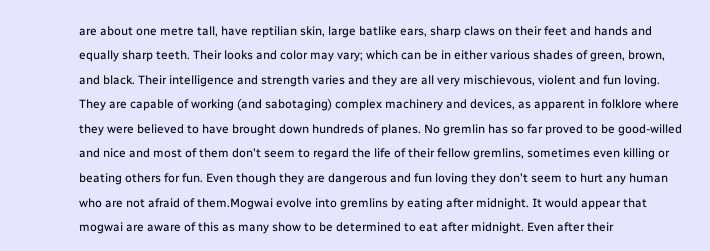are about one metre tall, have reptilian skin, large batlike ears, sharp claws on their feet and hands and equally sharp teeth. Their looks and color may vary; which can be in either various shades of green, brown, and black. Their intelligence and strength varies and they are all very mischievous, violent and fun loving. They are capable of working (and sabotaging) complex machinery and devices, as apparent in folklore where they were believed to have brought down hundreds of planes. No gremlin has so far proved to be good-willed and nice and most of them don't seem to regard the life of their fellow gremlins, sometimes even killing or beating others for fun. Even though they are dangerous and fun loving they don't seem to hurt any human who are not afraid of them.Mogwai evolve into gremlins by eating after midnight. It would appear that mogwai are aware of this as many show to be determined to eat after midnight. Even after their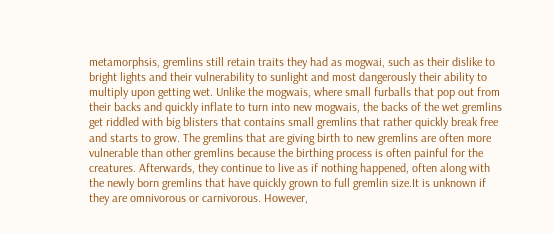metamorphsis, gremlins still retain traits they had as mogwai, such as their dislike to bright lights and their vulnerability to sunlight and most dangerously their ability to multiply upon getting wet. Unlike the mogwais, where small furballs that pop out from their backs and quickly inflate to turn into new mogwais, the backs of the wet gremlins get riddled with big blisters that contains small gremlins that rather quickly break free and starts to grow. The gremlins that are giving birth to new gremlins are often more vulnerable than other gremlins because the birthing process is often painful for the creatures. Afterwards, they continue to live as if nothing happened, often along with the newly born gremlins that have quickly grown to full gremlin size.It is unknown if they are omnivorous or carnivorous. However,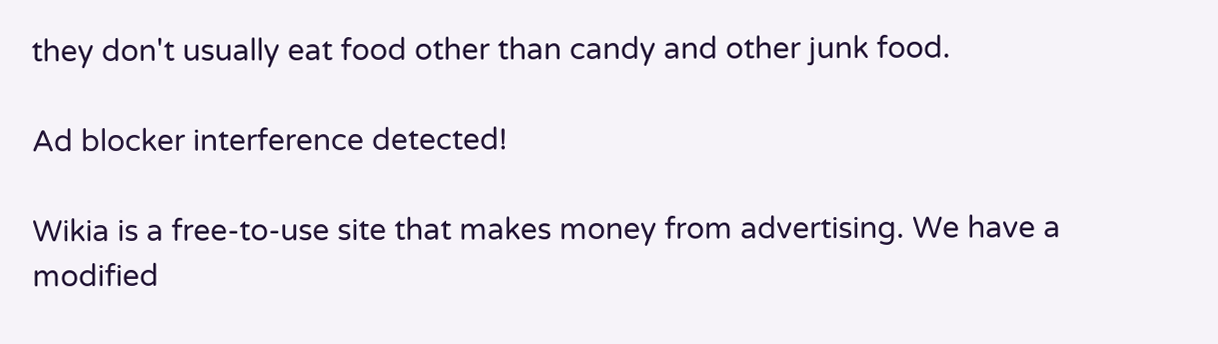they don't usually eat food other than candy and other junk food.

Ad blocker interference detected!

Wikia is a free-to-use site that makes money from advertising. We have a modified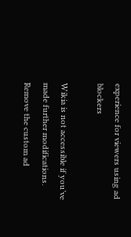experience for viewers using ad blockers

Wikia is not accessible if you’ve made further modifications. Remove the custom ad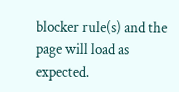blocker rule(s) and the page will load as expected.